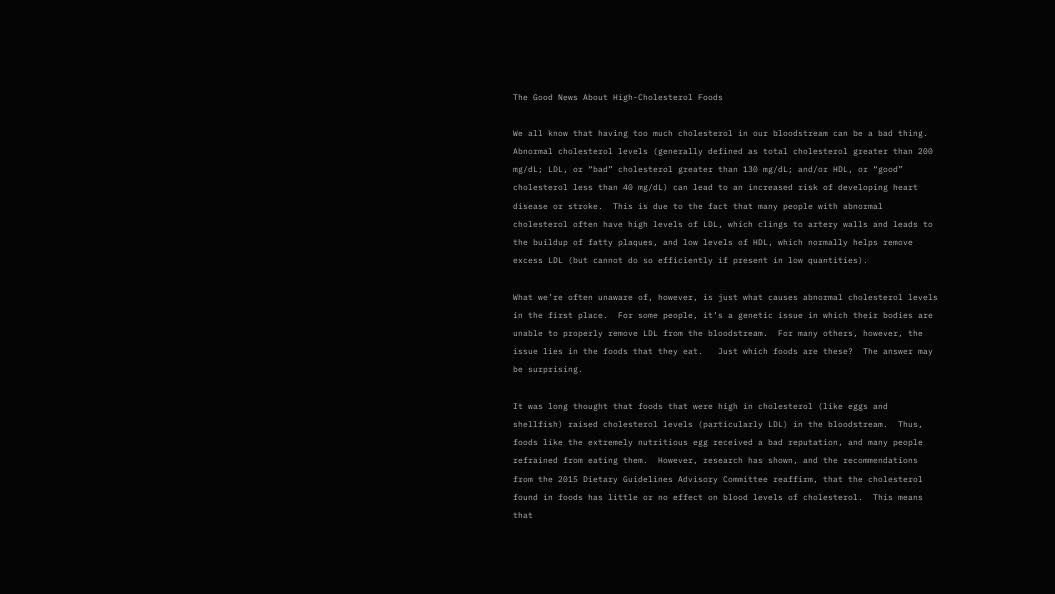The Good News About High-Cholesterol Foods

We all know that having too much cholesterol in our bloodstream can be a bad thing.  Abnormal cholesterol levels (generally defined as total cholesterol greater than 200 mg/dL; LDL, or “bad” cholesterol greater than 130 mg/dL; and/or HDL, or “good” cholesterol less than 40 mg/dL) can lead to an increased risk of developing heart disease or stroke.  This is due to the fact that many people with abnormal cholesterol often have high levels of LDL, which clings to artery walls and leads to the buildup of fatty plaques, and low levels of HDL, which normally helps remove excess LDL (but cannot do so efficiently if present in low quantities).

What we’re often unaware of, however, is just what causes abnormal cholesterol levels in the first place.  For some people, it’s a genetic issue in which their bodies are unable to properly remove LDL from the bloodstream.  For many others, however, the issue lies in the foods that they eat.   Just which foods are these?  The answer may be surprising.

It was long thought that foods that were high in cholesterol (like eggs and shellfish) raised cholesterol levels (particularly LDL) in the bloodstream.  Thus, foods like the extremely nutritious egg received a bad reputation, and many people refrained from eating them.  However, research has shown, and the recommendations from the 2015 Dietary Guidelines Advisory Committee reaffirm, that the cholesterol found in foods has little or no effect on blood levels of cholesterol.  This means that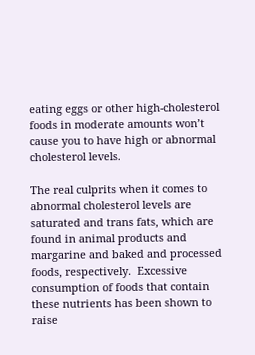eating eggs or other high-cholesterol foods in moderate amounts won’t cause you to have high or abnormal cholesterol levels.

The real culprits when it comes to abnormal cholesterol levels are saturated and trans fats, which are found in animal products and margarine and baked and processed foods, respectively.  Excessive consumption of foods that contain these nutrients has been shown to raise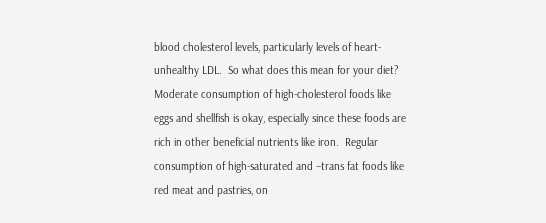blood cholesterol levels, particularly levels of heart-unhealthy LDL.  So what does this mean for your diet?  Moderate consumption of high-cholesterol foods like eggs and shellfish is okay, especially since these foods are rich in other beneficial nutrients like iron.  Regular consumption of high-saturated and –trans fat foods like red meat and pastries, on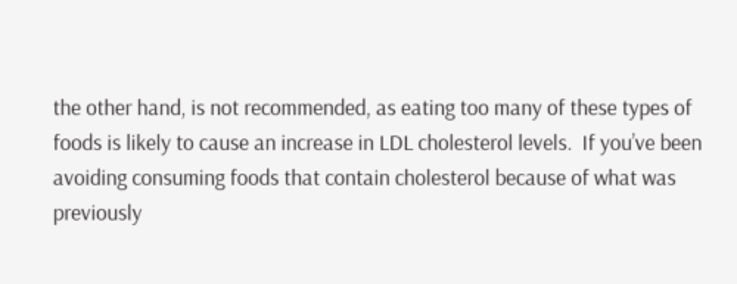the other hand, is not recommended, as eating too many of these types of foods is likely to cause an increase in LDL cholesterol levels.  If you’ve been avoiding consuming foods that contain cholesterol because of what was previously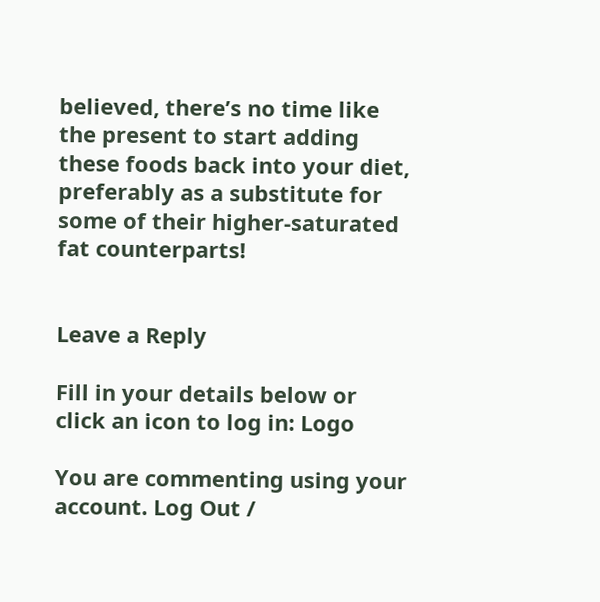believed, there’s no time like the present to start adding these foods back into your diet, preferably as a substitute for some of their higher-saturated fat counterparts!


Leave a Reply

Fill in your details below or click an icon to log in: Logo

You are commenting using your account. Log Out /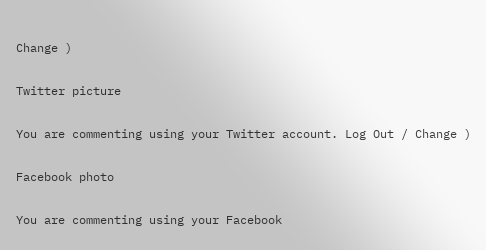Change )

Twitter picture

You are commenting using your Twitter account. Log Out / Change )

Facebook photo

You are commenting using your Facebook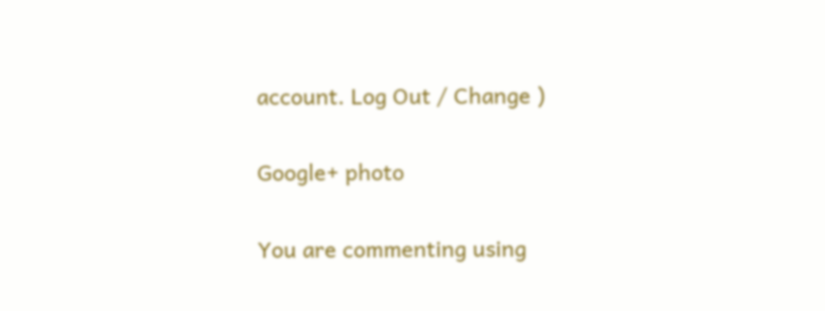account. Log Out / Change )

Google+ photo

You are commenting using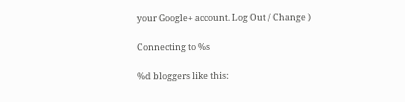your Google+ account. Log Out / Change )

Connecting to %s

%d bloggers like this: